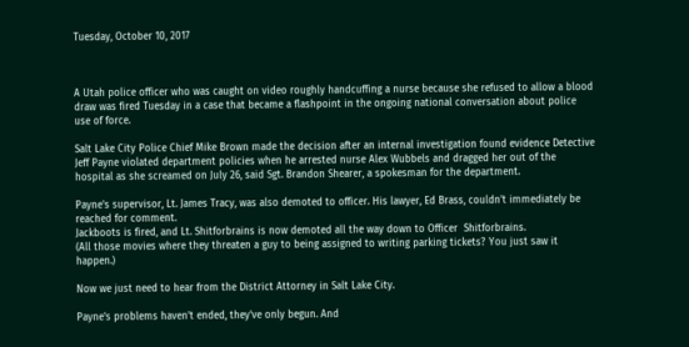Tuesday, October 10, 2017



A Utah police officer who was caught on video roughly handcuffing a nurse because she refused to allow a blood draw was fired Tuesday in a case that became a flashpoint in the ongoing national conversation about police use of force.

Salt Lake City Police Chief Mike Brown made the decision after an internal investigation found evidence Detective Jeff Payne violated department policies when he arrested nurse Alex Wubbels and dragged her out of the hospital as she screamed on July 26, said Sgt. Brandon Shearer, a spokesman for the department.

Payne's supervisor, Lt. James Tracy, was also demoted to officer. His lawyer, Ed Brass, couldn't immediately be reached for comment.
Jackboots is fired, and Lt. Shitforbrains is now demoted all the way down to Officer  Shitforbrains.
(All those movies where they threaten a guy to being assigned to writing parking tickets? You just saw it happen.)

Now we just need to hear from the District Attorney in Salt Lake City.

Payne's problems haven't ended, they've only begun. And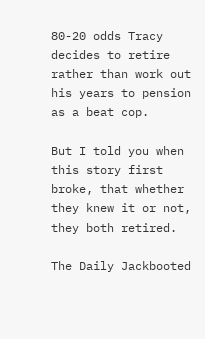80-20 odds Tracy decides to retire rather than work out his years to pension as a beat cop.

But I told you when this story first broke, that whether they knew it or not, they both retired.

The Daily Jackbooted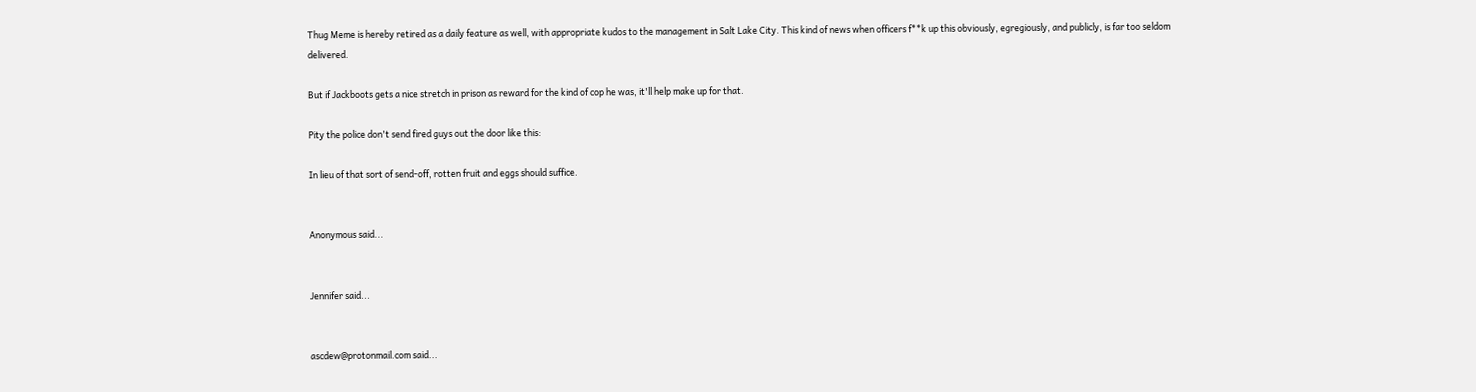Thug Meme is hereby retired as a daily feature as well, with appropriate kudos to the management in Salt Lake City. This kind of news when officers f**k up this obviously, egregiously, and publicly, is far too seldom delivered.

But if Jackboots gets a nice stretch in prison as reward for the kind of cop he was, it'll help make up for that.

Pity the police don't send fired guys out the door like this:

In lieu of that sort of send-off, rotten fruit and eggs should suffice.


Anonymous said...


Jennifer said...


ascdew@protonmail.com said...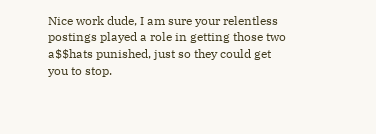Nice work dude, I am sure your relentless postings played a role in getting those two a$$hats punished, just so they could get you to stop.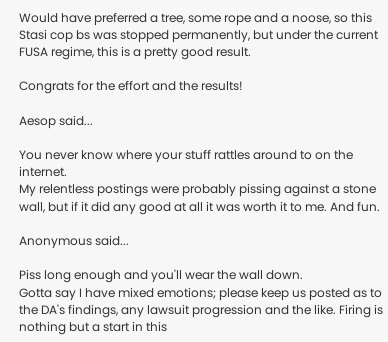Would have preferred a tree, some rope and a noose, so this Stasi cop bs was stopped permanently, but under the current FUSA regime, this is a pretty good result.

Congrats for the effort and the results!

Aesop said...

You never know where your stuff rattles around to on the internet.
My relentless postings were probably pissing against a stone wall, but if it did any good at all it was worth it to me. And fun.

Anonymous said...

Piss long enough and you'll wear the wall down.
Gotta say I have mixed emotions; please keep us posted as to the DA's findings, any lawsuit progression and the like. Firing is nothing but a start in this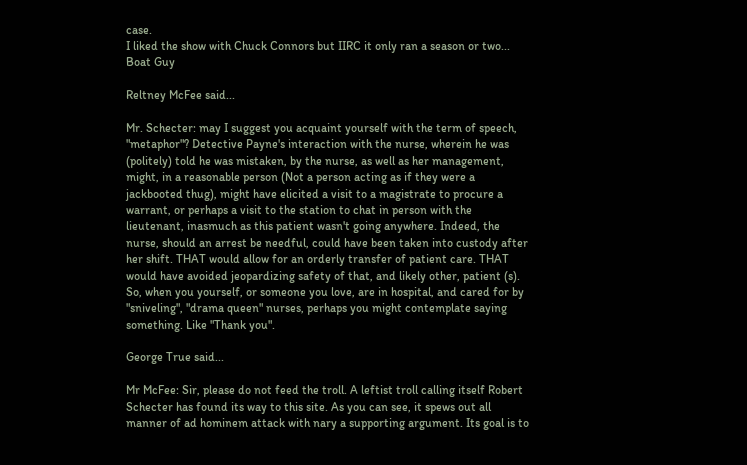case.
I liked the show with Chuck Connors but IIRC it only ran a season or two...
Boat Guy

Reltney McFee said...

Mr. Schecter: may I suggest you acquaint yourself with the term of speech, "metaphor"? Detective Payne's interaction with the nurse, wherein he was (politely) told he was mistaken, by the nurse, as well as her management, might, in a reasonable person (Not a person acting as if they were a jackbooted thug), might have elicited a visit to a magistrate to procure a warrant, or perhaps a visit to the station to chat in person with the lieutenant, inasmuch as this patient wasn't going anywhere. Indeed, the nurse, should an arrest be needful, could have been taken into custody after her shift. THAT would allow for an orderly transfer of patient care. THAT would have avoided jeopardizing safety of that, and likely other, patient (s). So, when you yourself, or someone you love, are in hospital, and cared for by "sniveling", "drama queen" nurses, perhaps you might contemplate saying something. Like "Thank you".

George True said...

Mr McFee: Sir, please do not feed the troll. A leftist troll calling itself Robert Schecter has found its way to this site. As you can see, it spews out all manner of ad hominem attack with nary a supporting argument. Its goal is to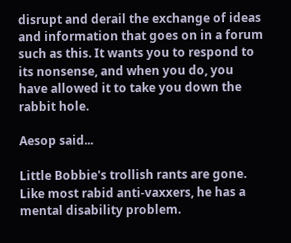disrupt and derail the exchange of ideas and information that goes on in a forum such as this. It wants you to respond to its nonsense, and when you do, you have allowed it to take you down the rabbit hole.

Aesop said...

Little Bobbie's trollish rants are gone.
Like most rabid anti-vaxxers, he has a mental disability problem.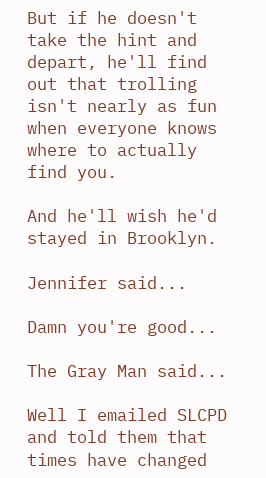But if he doesn't take the hint and depart, he'll find out that trolling isn't nearly as fun when everyone knows where to actually find you.

And he'll wish he'd stayed in Brooklyn.

Jennifer said...

Damn you're good...

The Gray Man said...

Well I emailed SLCPD and told them that times have changed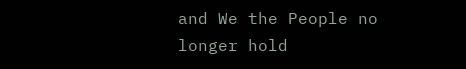and We the People no longer hold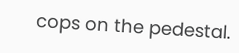cops on the pedestal.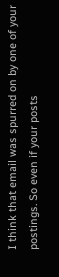I think that email was spurred on by one of your postings. So even if your posts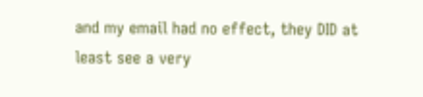and my email had no effect, they DID at least see a very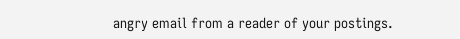angry email from a reader of your postings.